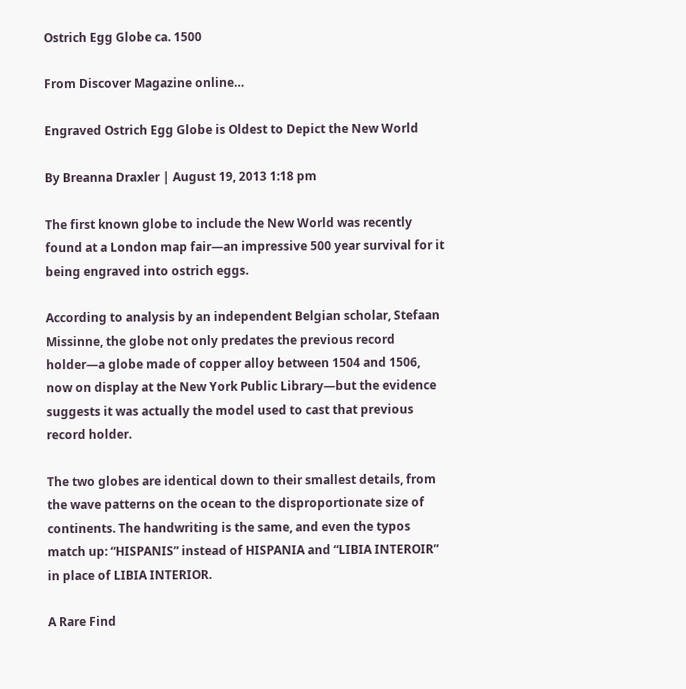Ostrich Egg Globe ca. 1500

From Discover Magazine online…

Engraved Ostrich Egg Globe is Oldest to Depict the New World

By Breanna Draxler | August 19, 2013 1:18 pm

The first known globe to include the New World was recently found at a London map fair—an impressive 500 year survival for it being engraved into ostrich eggs.

According to analysis by an independent Belgian scholar, Stefaan Missinne, the globe not only predates the previous record holder—a globe made of copper alloy between 1504 and 1506, now on display at the New York Public Library—but the evidence suggests it was actually the model used to cast that previous record holder.

The two globes are identical down to their smallest details, from the wave patterns on the ocean to the disproportionate size of continents. The handwriting is the same, and even the typos match up: “HISPANIS” instead of HISPANIA and “LIBIA INTEROIR” in place of LIBIA INTERIOR.

A Rare Find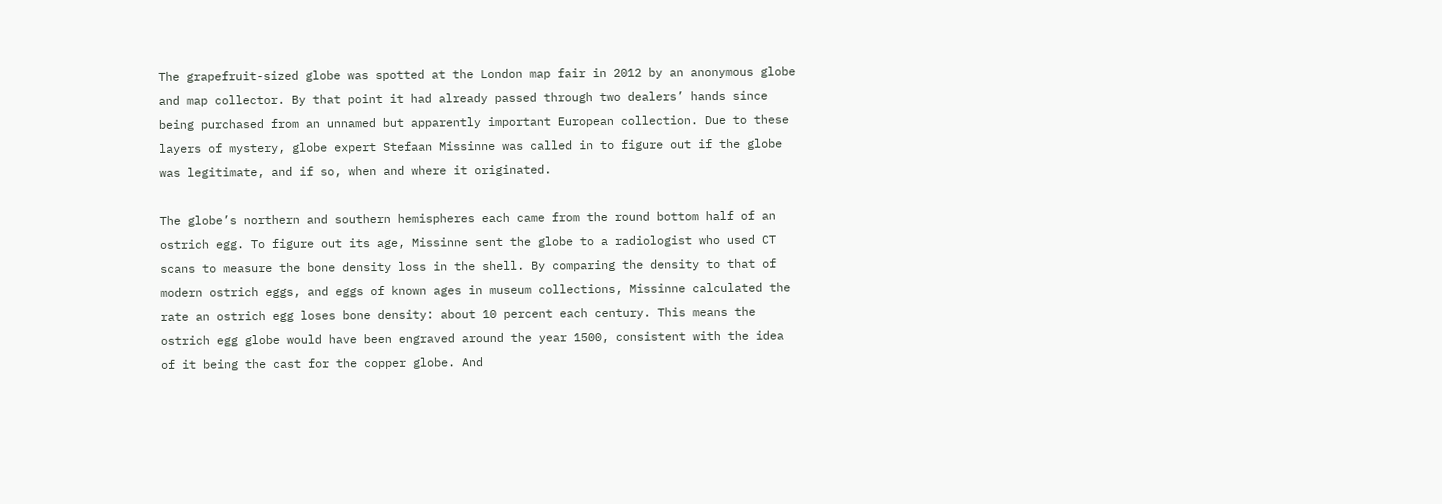The grapefruit-sized globe was spotted at the London map fair in 2012 by an anonymous globe and map collector. By that point it had already passed through two dealers’ hands since being purchased from an unnamed but apparently important European collection. Due to these layers of mystery, globe expert Stefaan Missinne was called in to figure out if the globe was legitimate, and if so, when and where it originated.

The globe’s northern and southern hemispheres each came from the round bottom half of an ostrich egg. To figure out its age, Missinne sent the globe to a radiologist who used CT scans to measure the bone density loss in the shell. By comparing the density to that of modern ostrich eggs, and eggs of known ages in museum collections, Missinne calculated the rate an ostrich egg loses bone density: about 10 percent each century. This means the ostrich egg globe would have been engraved around the year 1500, consistent with the idea of it being the cast for the copper globe. And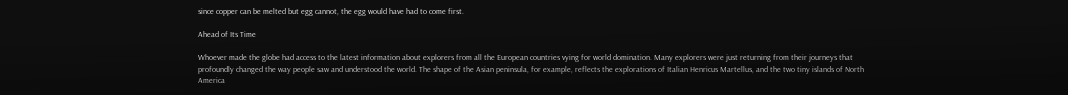since copper can be melted but egg cannot, the egg would have had to come first.

Ahead of Its Time

Whoever made the globe had access to the latest information about explorers from all the European countries vying for world domination. Many explorers were just returning from their journeys that profoundly changed the way people saw and understood the world. The shape of the Asian peninsula, for example, reflects the explorations of Italian Henricus Martellus, and the two tiny islands of North America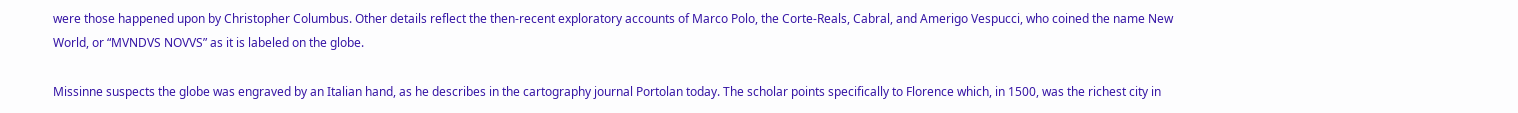were those happened upon by Christopher Columbus. Other details reflect the then-recent exploratory accounts of Marco Polo, the Corte-Reals, Cabral, and Amerigo Vespucci, who coined the name New World, or “MVNDVS NOVVS” as it is labeled on the globe.

Missinne suspects the globe was engraved by an Italian hand, as he describes in the cartography journal Portolan today. The scholar points specifically to Florence which, in 1500, was the richest city in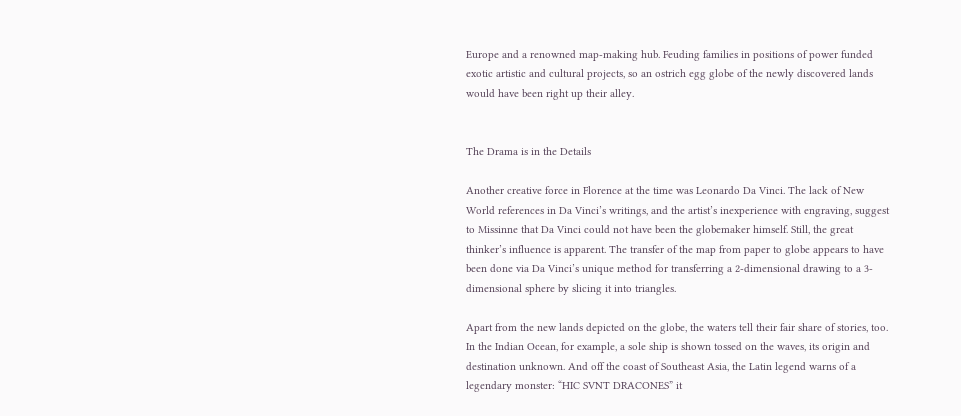Europe and a renowned map-making hub. Feuding families in positions of power funded exotic artistic and cultural projects, so an ostrich egg globe of the newly discovered lands would have been right up their alley.


The Drama is in the Details

Another creative force in Florence at the time was Leonardo Da Vinci. The lack of New World references in Da Vinci’s writings, and the artist’s inexperience with engraving, suggest to Missinne that Da Vinci could not have been the globemaker himself. Still, the great thinker’s influence is apparent. The transfer of the map from paper to globe appears to have been done via Da Vinci’s unique method for transferring a 2-dimensional drawing to a 3-dimensional sphere by slicing it into triangles.

Apart from the new lands depicted on the globe, the waters tell their fair share of stories, too. In the Indian Ocean, for example, a sole ship is shown tossed on the waves, its origin and destination unknown. And off the coast of Southeast Asia, the Latin legend warns of a legendary monster: “HIC SVNT DRACONES” it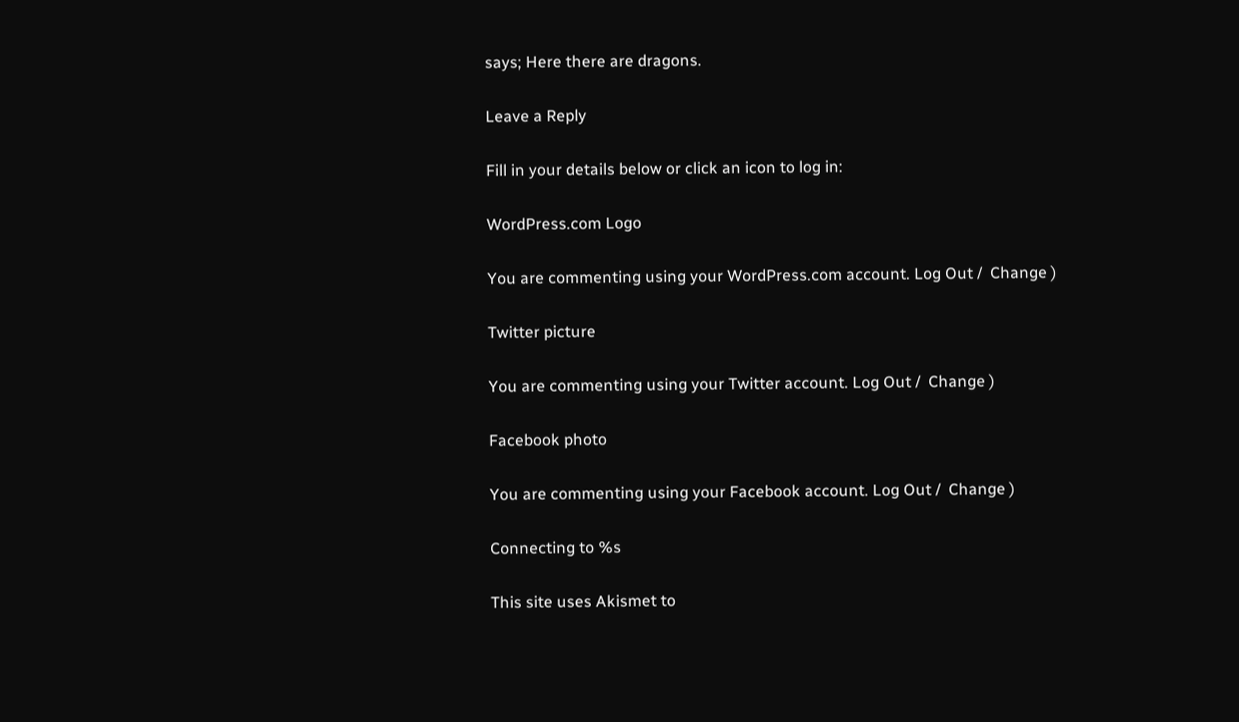says; Here there are dragons.

Leave a Reply

Fill in your details below or click an icon to log in:

WordPress.com Logo

You are commenting using your WordPress.com account. Log Out /  Change )

Twitter picture

You are commenting using your Twitter account. Log Out /  Change )

Facebook photo

You are commenting using your Facebook account. Log Out /  Change )

Connecting to %s

This site uses Akismet to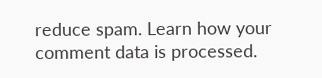reduce spam. Learn how your comment data is processed.